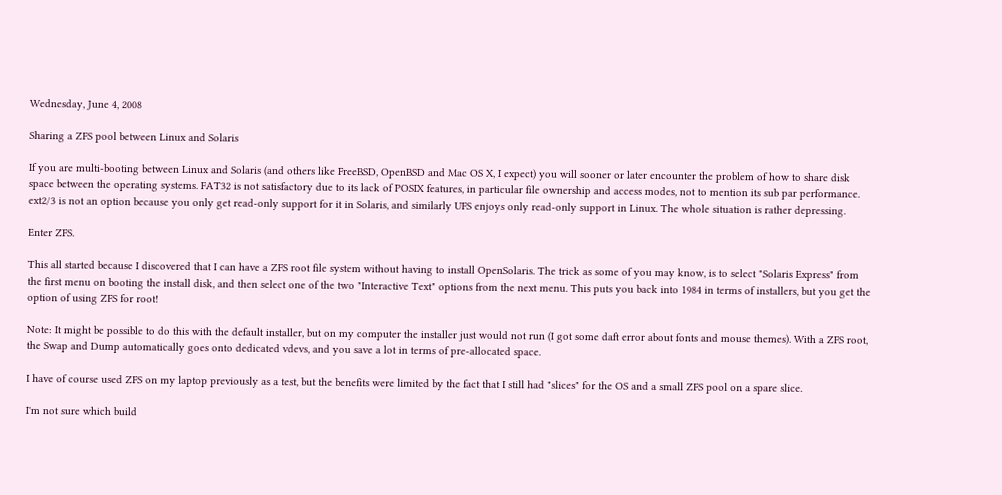Wednesday, June 4, 2008

Sharing a ZFS pool between Linux and Solaris

If you are multi-booting between Linux and Solaris (and others like FreeBSD, OpenBSD and Mac OS X, I expect) you will sooner or later encounter the problem of how to share disk space between the operating systems. FAT32 is not satisfactory due to its lack of POSIX features, in particular file ownership and access modes, not to mention its sub par performance. ext2/3 is not an option because you only get read-only support for it in Solaris, and similarly UFS enjoys only read-only support in Linux. The whole situation is rather depressing.

Enter ZFS.

This all started because I discovered that I can have a ZFS root file system without having to install OpenSolaris. The trick as some of you may know, is to select "Solaris Express" from the first menu on booting the install disk, and then select one of the two "Interactive Text" options from the next menu. This puts you back into 1984 in terms of installers, but you get the option of using ZFS for root!

Note: It might be possible to do this with the default installer, but on my computer the installer just would not run (I got some daft error about fonts and mouse themes). With a ZFS root, the Swap and Dump automatically goes onto dedicated vdevs, and you save a lot in terms of pre-allocated space.

I have of course used ZFS on my laptop previously as a test, but the benefits were limited by the fact that I still had "slices" for the OS and a small ZFS pool on a spare slice.

I'm not sure which build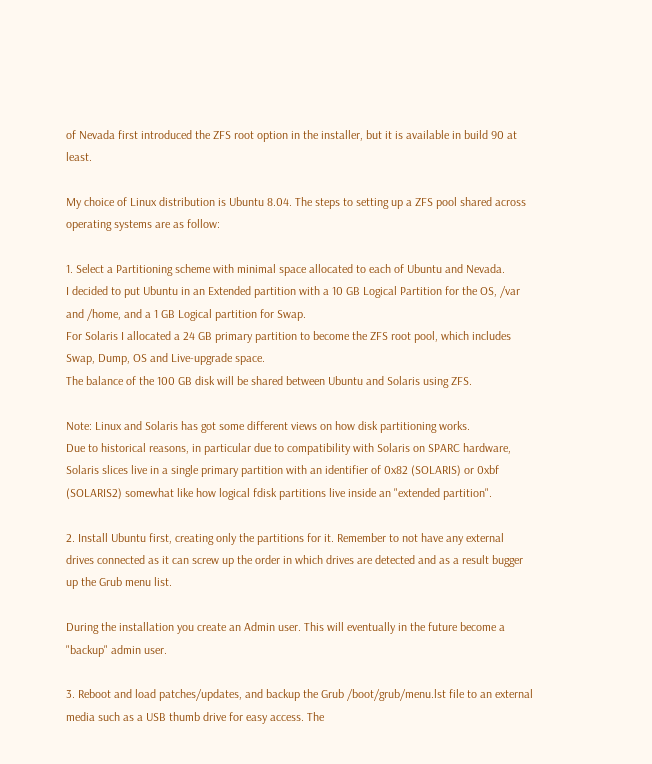of Nevada first introduced the ZFS root option in the installer, but it is available in build 90 at least.

My choice of Linux distribution is Ubuntu 8.04. The steps to setting up a ZFS pool shared across operating systems are as follow:

1. Select a Partitioning scheme with minimal space allocated to each of Ubuntu and Nevada.
I decided to put Ubuntu in an Extended partition with a 10 GB Logical Partition for the OS, /var and /home, and a 1 GB Logical partition for Swap.
For Solaris I allocated a 24 GB primary partition to become the ZFS root pool, which includes Swap, Dump, OS and Live-upgrade space.
The balance of the 100 GB disk will be shared between Ubuntu and Solaris using ZFS.

Note: Linux and Solaris has got some different views on how disk partitioning works.
Due to historical reasons, in particular due to compatibility with Solaris on SPARC hardware, Solaris slices live in a single primary partition with an identifier of 0x82 (SOLARIS) or 0xbf (SOLARIS2) somewhat like how logical fdisk partitions live inside an "extended partition".

2. Install Ubuntu first, creating only the partitions for it. Remember to not have any external drives connected as it can screw up the order in which drives are detected and as a result bugger up the Grub menu list.

During the installation you create an Admin user. This will eventually in the future become a "backup" admin user.

3. Reboot and load patches/updates, and backup the Grub /boot/grub/menu.lst file to an external media such as a USB thumb drive for easy access. The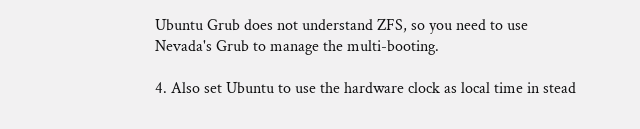Ubuntu Grub does not understand ZFS, so you need to use Nevada's Grub to manage the multi-booting.

4. Also set Ubuntu to use the hardware clock as local time in stead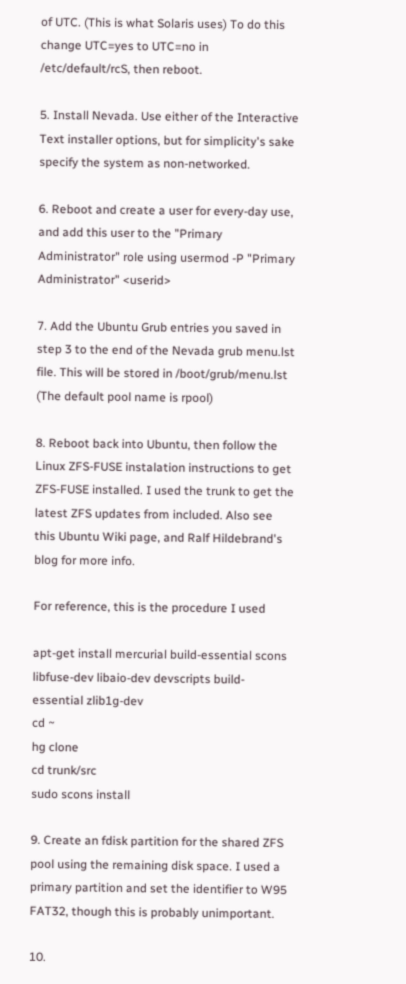of UTC. (This is what Solaris uses) To do this change UTC=yes to UTC=no in /etc/default/rcS, then reboot.

5. Install Nevada. Use either of the Interactive Text installer options, but for simplicity's sake specify the system as non-networked.

6. Reboot and create a user for every-day use, and add this user to the "Primary Administrator" role using usermod -P "Primary Administrator" <userid>

7. Add the Ubuntu Grub entries you saved in step 3 to the end of the Nevada grub menu.lst file. This will be stored in /boot/grub/menu.lst (The default pool name is rpool)

8. Reboot back into Ubuntu, then follow the Linux ZFS-FUSE instalation instructions to get ZFS-FUSE installed. I used the trunk to get the latest ZFS updates from included. Also see this Ubuntu Wiki page, and Ralf Hildebrand's blog for more info.

For reference, this is the procedure I used

apt-get install mercurial build-essential scons libfuse-dev libaio-dev devscripts build-essential zlib1g-dev
cd ~
hg clone
cd trunk/src
sudo scons install

9. Create an fdisk partition for the shared ZFS pool using the remaining disk space. I used a primary partition and set the identifier to W95 FAT32, though this is probably unimportant.

10.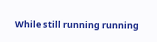While still running running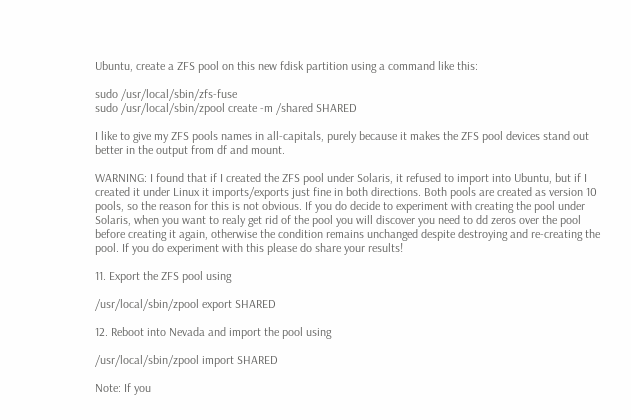Ubuntu, create a ZFS pool on this new fdisk partition using a command like this:

sudo /usr/local/sbin/zfs-fuse
sudo /usr/local/sbin/zpool create -m /shared SHARED

I like to give my ZFS pools names in all-capitals, purely because it makes the ZFS pool devices stand out better in the output from df and mount.

WARNING: I found that if I created the ZFS pool under Solaris, it refused to import into Ubuntu, but if I created it under Linux it imports/exports just fine in both directions. Both pools are created as version 10 pools, so the reason for this is not obvious. If you do decide to experiment with creating the pool under Solaris, when you want to realy get rid of the pool you will discover you need to dd zeros over the pool before creating it again, otherwise the condition remains unchanged despite destroying and re-creating the pool. If you do experiment with this please do share your results!

11. Export the ZFS pool using

/usr/local/sbin/zpool export SHARED

12. Reboot into Nevada and import the pool using

/usr/local/sbin/zpool import SHARED

Note: If you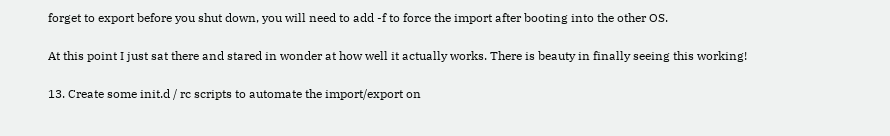forget to export before you shut down, you will need to add -f to force the import after booting into the other OS.

At this point I just sat there and stared in wonder at how well it actually works. There is beauty in finally seeing this working!

13. Create some init.d / rc scripts to automate the import/export on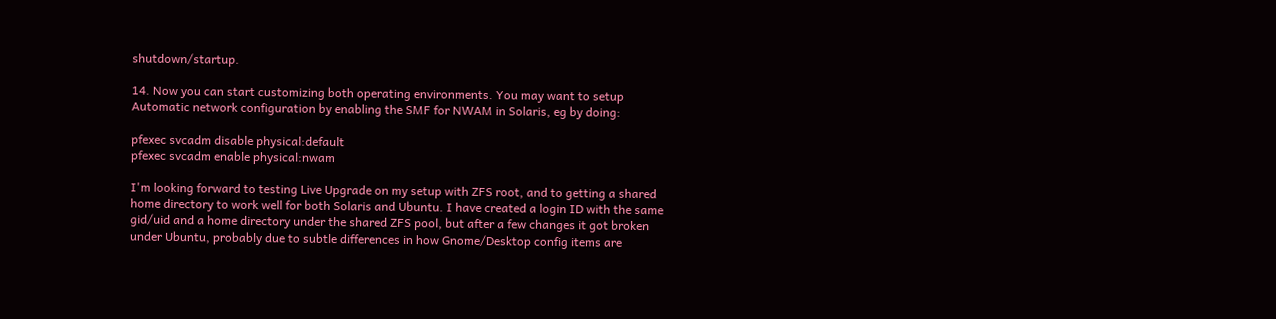shutdown/startup.

14. Now you can start customizing both operating environments. You may want to setup Automatic network configuration by enabling the SMF for NWAM in Solaris, eg by doing:

pfexec svcadm disable physical:default
pfexec svcadm enable physical:nwam

I'm looking forward to testing Live Upgrade on my setup with ZFS root, and to getting a shared home directory to work well for both Solaris and Ubuntu. I have created a login ID with the same gid/uid and a home directory under the shared ZFS pool, but after a few changes it got broken under Ubuntu, probably due to subtle differences in how Gnome/Desktop config items are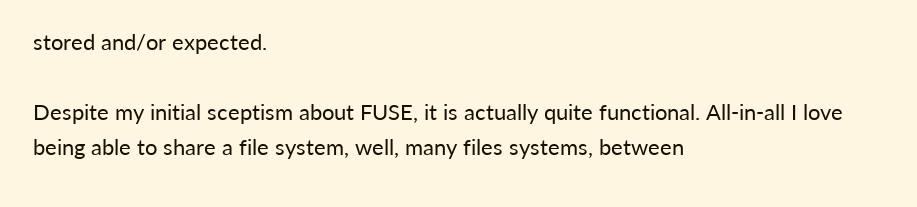stored and/or expected.

Despite my initial sceptism about FUSE, it is actually quite functional. All-in-all I love being able to share a file system, well, many files systems, between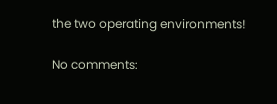the two operating environments!

No comments: